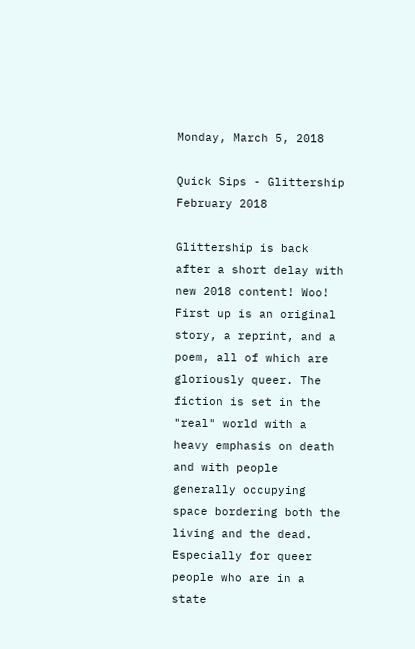Monday, March 5, 2018

Quick Sips - Glittership February 2018

Glittership is back after a short delay with new 2018 content! Woo! First up is an original story, a reprint, and a poem, all of which are gloriously queer. The fiction is set in the "real" world with a heavy emphasis on death and with people generally occupying space bordering both the living and the dead. Especially for queer people who are in a state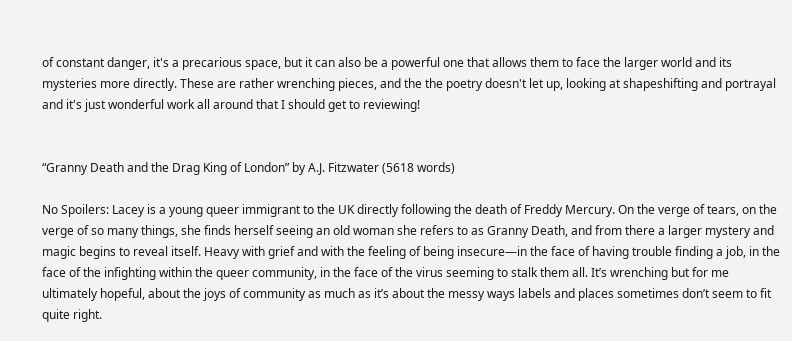of constant danger, it's a precarious space, but it can also be a powerful one that allows them to face the larger world and its mysteries more directly. These are rather wrenching pieces, and the the poetry doesn't let up, looking at shapeshifting and portrayal and it's just wonderful work all around that I should get to reviewing!


“Granny Death and the Drag King of London” by A.J. Fitzwater (5618 words)

No Spoilers: Lacey is a young queer immigrant to the UK directly following the death of Freddy Mercury. On the verge of tears, on the verge of so many things, she finds herself seeing an old woman she refers to as Granny Death, and from there a larger mystery and magic begins to reveal itself. Heavy with grief and with the feeling of being insecure—in the face of having trouble finding a job, in the face of the infighting within the queer community, in the face of the virus seeming to stalk them all. It’s wrenching but for me ultimately hopeful, about the joys of community as much as it’s about the messy ways labels and places sometimes don’t seem to fit quite right.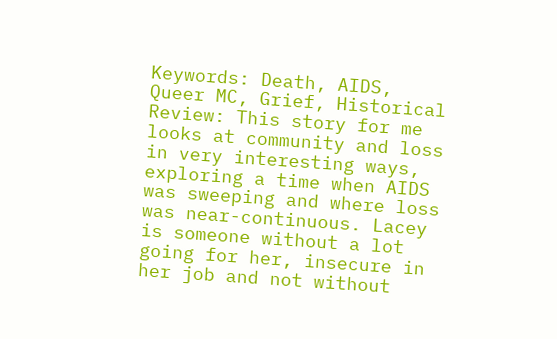Keywords: Death, AIDS, Queer MC, Grief, Historical
Review: This story for me looks at community and loss in very interesting ways, exploring a time when AIDS was sweeping and where loss was near-continuous. Lacey is someone without a lot going for her, insecure in her job and not without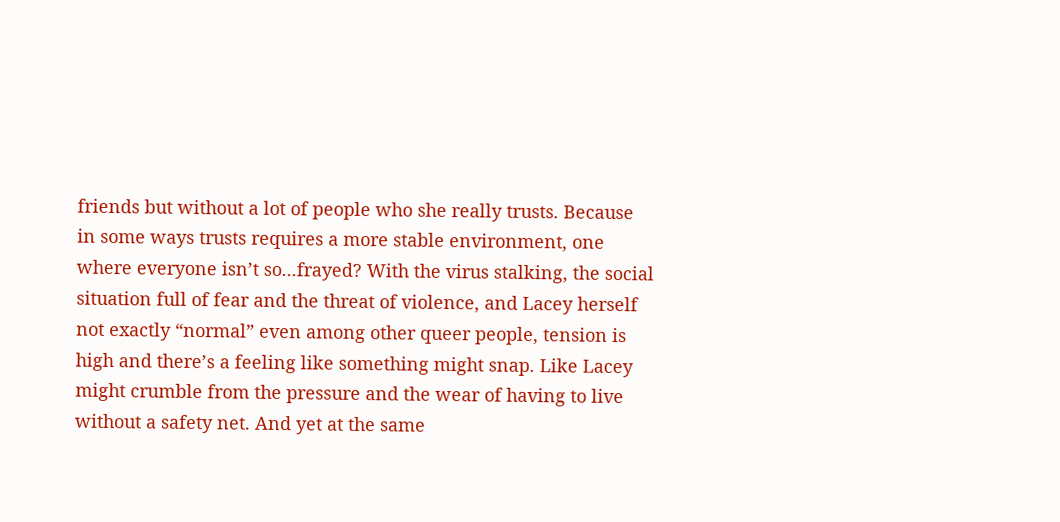friends but without a lot of people who she really trusts. Because in some ways trusts requires a more stable environment, one where everyone isn’t so...frayed? With the virus stalking, the social situation full of fear and the threat of violence, and Lacey herself not exactly “normal” even among other queer people, tension is high and there’s a feeling like something might snap. Like Lacey might crumble from the pressure and the wear of having to live without a safety net. And yet at the same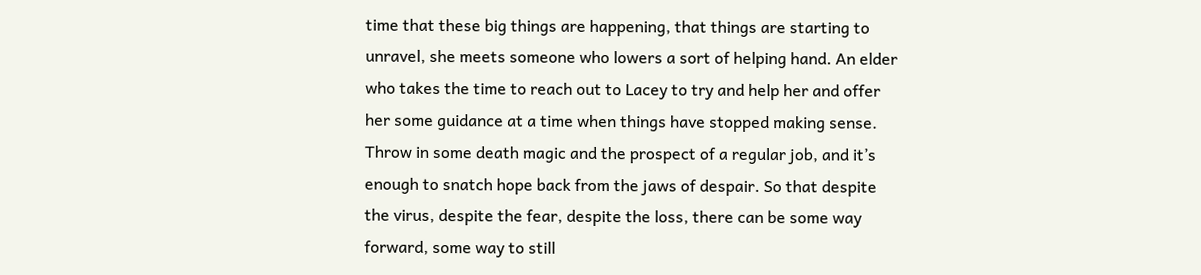time that these big things are happening, that things are starting to unravel, she meets someone who lowers a sort of helping hand. An elder who takes the time to reach out to Lacey to try and help her and offer her some guidance at a time when things have stopped making sense. Throw in some death magic and the prospect of a regular job, and it’s enough to snatch hope back from the jaws of despair. So that despite the virus, despite the fear, despite the loss, there can be some way forward, some way to still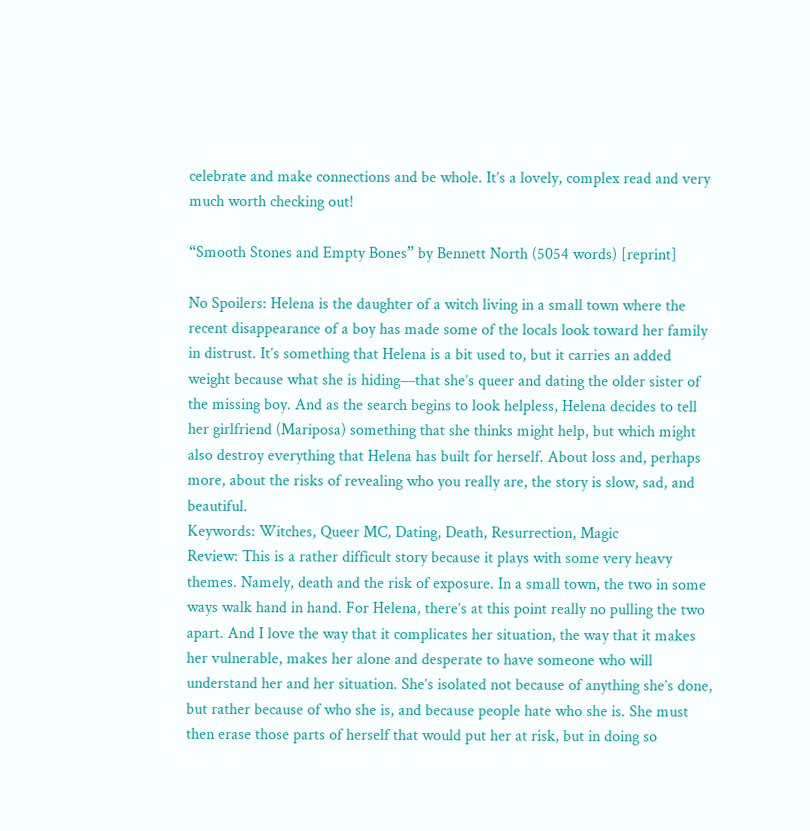celebrate and make connections and be whole. It’s a lovely, complex read and very much worth checking out!

“Smooth Stones and Empty Bones” by Bennett North (5054 words) [reprint]

No Spoilers: Helena is the daughter of a witch living in a small town where the recent disappearance of a boy has made some of the locals look toward her family in distrust. It’s something that Helena is a bit used to, but it carries an added weight because what she is hiding—that she’s queer and dating the older sister of the missing boy. And as the search begins to look helpless, Helena decides to tell her girlfriend (Mariposa) something that she thinks might help, but which might also destroy everything that Helena has built for herself. About loss and, perhaps more, about the risks of revealing who you really are, the story is slow, sad, and beautiful.
Keywords: Witches, Queer MC, Dating, Death, Resurrection, Magic
Review: This is a rather difficult story because it plays with some very heavy themes. Namely, death and the risk of exposure. In a small town, the two in some ways walk hand in hand. For Helena, there’s at this point really no pulling the two apart. And I love the way that it complicates her situation, the way that it makes her vulnerable, makes her alone and desperate to have someone who will understand her and her situation. She’s isolated not because of anything she’s done, but rather because of who she is, and because people hate who she is. She must then erase those parts of herself that would put her at risk, but in doing so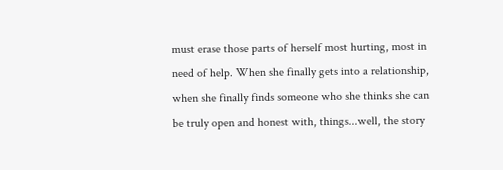must erase those parts of herself most hurting, most in need of help. When she finally gets into a relationship, when she finally finds someone who she thinks she can be truly open and honest with, things...well, the story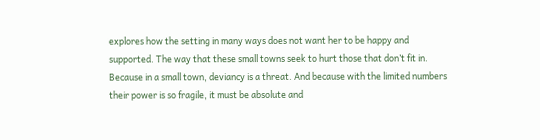explores how the setting in many ways does not want her to be happy and supported. The way that these small towns seek to hurt those that don’t fit in. Because in a small town, deviancy is a threat. And because with the limited numbers their power is so fragile, it must be absolute and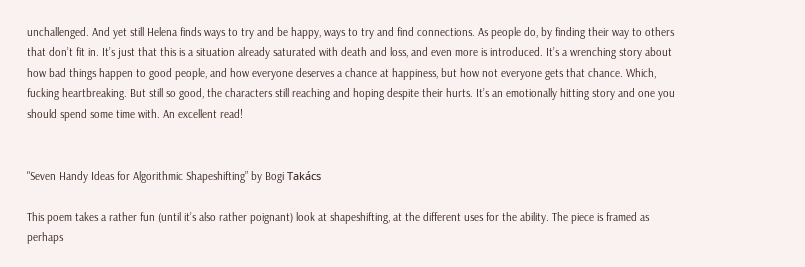unchallenged. And yet still Helena finds ways to try and be happy, ways to try and find connections. As people do, by finding their way to others that don’t fit in. It’s just that this is a situation already saturated with death and loss, and even more is introduced. It’s a wrenching story about how bad things happen to good people, and how everyone deserves a chance at happiness, but how not everyone gets that chance. Which, fucking heartbreaking. But still so good, the characters still reaching and hoping despite their hurts. It’s an emotionally hitting story and one you should spend some time with. An excellent read!


"Seven Handy Ideas for Algorithmic Shapeshifting” by Bogi Takács

This poem takes a rather fun (until it’s also rather poignant) look at shapeshifting, at the different uses for the ability. The piece is framed as perhaps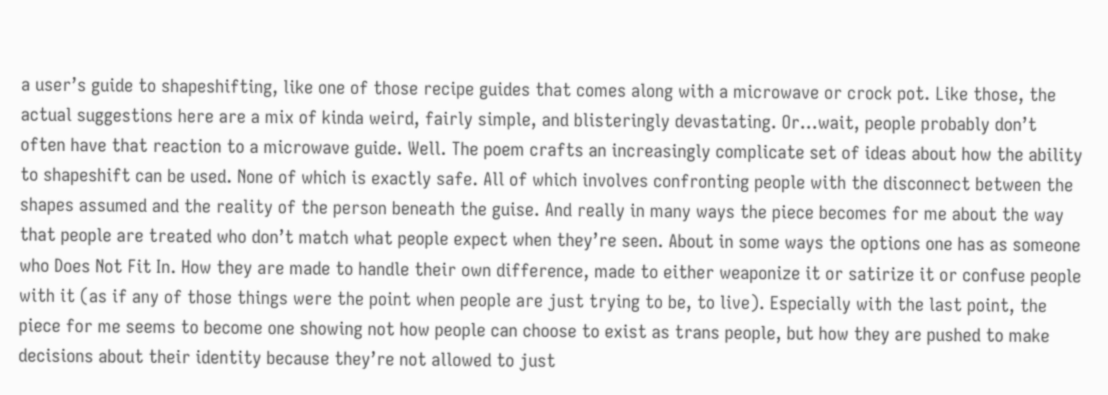a user’s guide to shapeshifting, like one of those recipe guides that comes along with a microwave or crock pot. Like those, the actual suggestions here are a mix of kinda weird, fairly simple, and blisteringly devastating. Or...wait, people probably don’t often have that reaction to a microwave guide. Well. The poem crafts an increasingly complicate set of ideas about how the ability to shapeshift can be used. None of which is exactly safe. All of which involves confronting people with the disconnect between the shapes assumed and the reality of the person beneath the guise. And really in many ways the piece becomes for me about the way that people are treated who don’t match what people expect when they’re seen. About in some ways the options one has as someone who Does Not Fit In. How they are made to handle their own difference, made to either weaponize it or satirize it or confuse people with it (as if any of those things were the point when people are just trying to be, to live). Especially with the last point, the piece for me seems to become one showing not how people can choose to exist as trans people, but how they are pushed to make decisions about their identity because they’re not allowed to just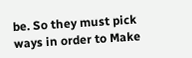be. So they must pick ways in order to Make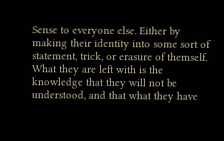Sense to everyone else. Either by making their identity into some sort of statement, trick, or erasure of themself. What they are left with is the knowledge that they will not be understood, and that what they have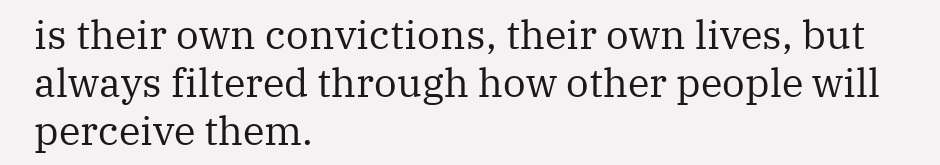is their own convictions, their own lives, but always filtered through how other people will perceive them.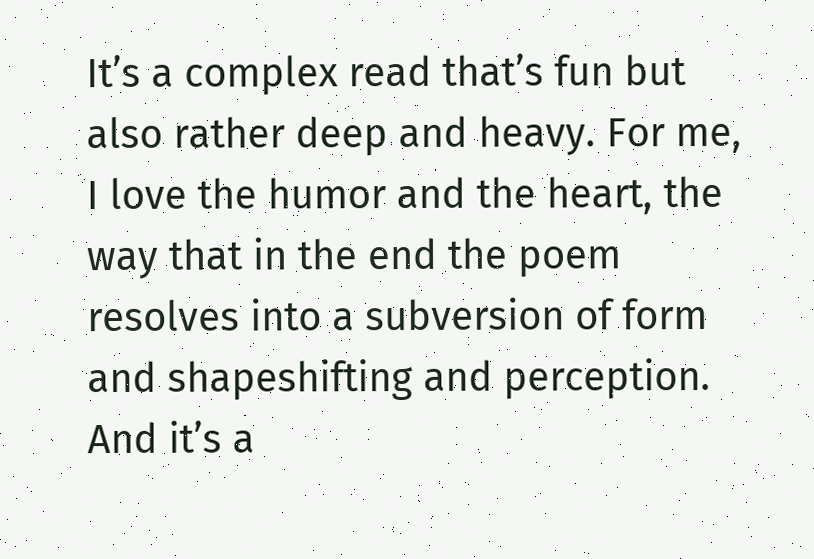It’s a complex read that’s fun but also rather deep and heavy. For me, I love the humor and the heart, the way that in the end the poem resolves into a subversion of form and shapeshifting and perception. And it’s a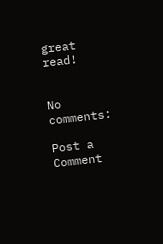great read!


No comments:

Post a Comment